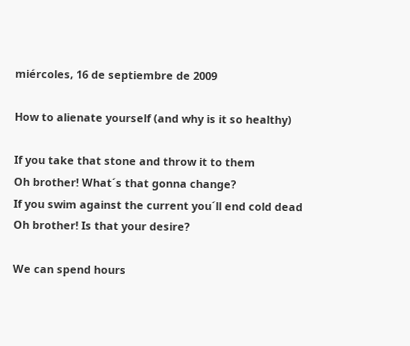miércoles, 16 de septiembre de 2009

How to alienate yourself (and why is it so healthy)

If you take that stone and throw it to them
Oh brother! What´s that gonna change?
If you swim against the current you´ll end cold dead
Oh brother! Is that your desire?

We can spend hours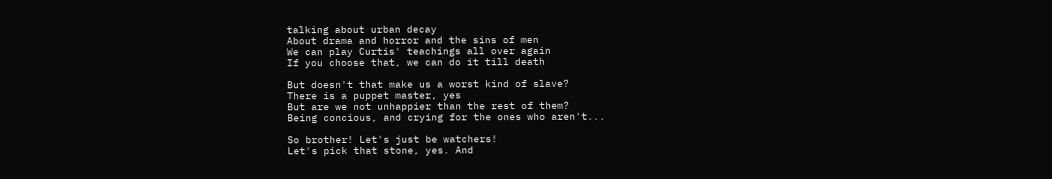talking about urban decay
About drama and horror and the sins of men
We can play Curtis' teachings all over again
If you choose that, we can do it till death

But doesn't that make us a worst kind of slave?
There is a puppet master, yes
But are we not unhappier than the rest of them?
Being concious, and crying for the ones who aren't...

So brother! Let's just be watchers!
Let's pick that stone, yes. And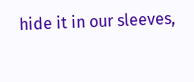hide it in our sleeves,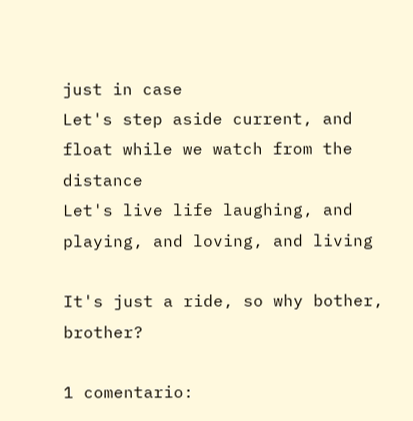just in case
Let's step aside current, and float while we watch from the distance
Let's live life laughing, and playing, and loving, and living

It's just a ride, so why bother, brother?

1 comentario: